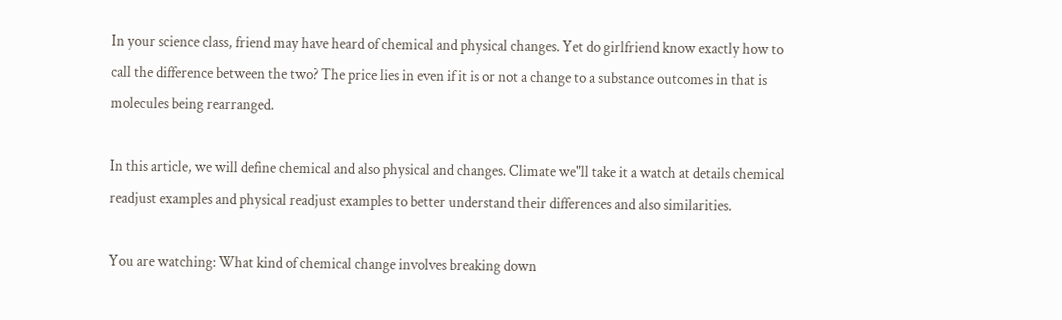In your science class, friend may have heard of chemical and physical changes. Yet do girlfriend know exactly how to call the difference between the two? The price lies in even if it is or not a change to a substance outcomes in that is molecules being rearranged.

In this article, we will define chemical and also physical and changes. Climate we"ll take it a watch at details chemical readjust examples and physical readjust examples to better understand their differences and also similarities.

You are watching: What kind of chemical change involves breaking down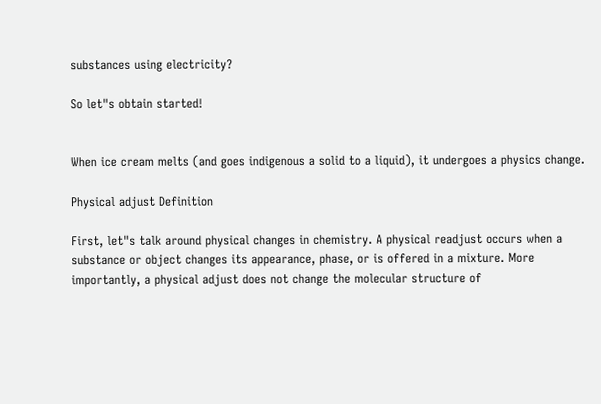substances using electricity?

So let"s obtain started!


When ice cream melts (and goes indigenous a solid to a liquid), it undergoes a physics change.

Physical adjust Definition

First, let"s talk around physical changes in chemistry. A physical readjust occurs when a substance or object changes its appearance, phase, or is offered in a mixture. More importantly, a physical adjust does not change the molecular structure of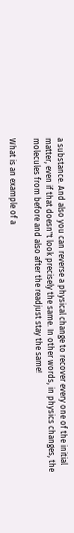a substance. And also you can reverse a physical change to recover every one of the initial matter, even if that doesn"t look precisely the same. In other words, in physics changes, the molecules from before and also after the readjust stay the same!

What is an example of a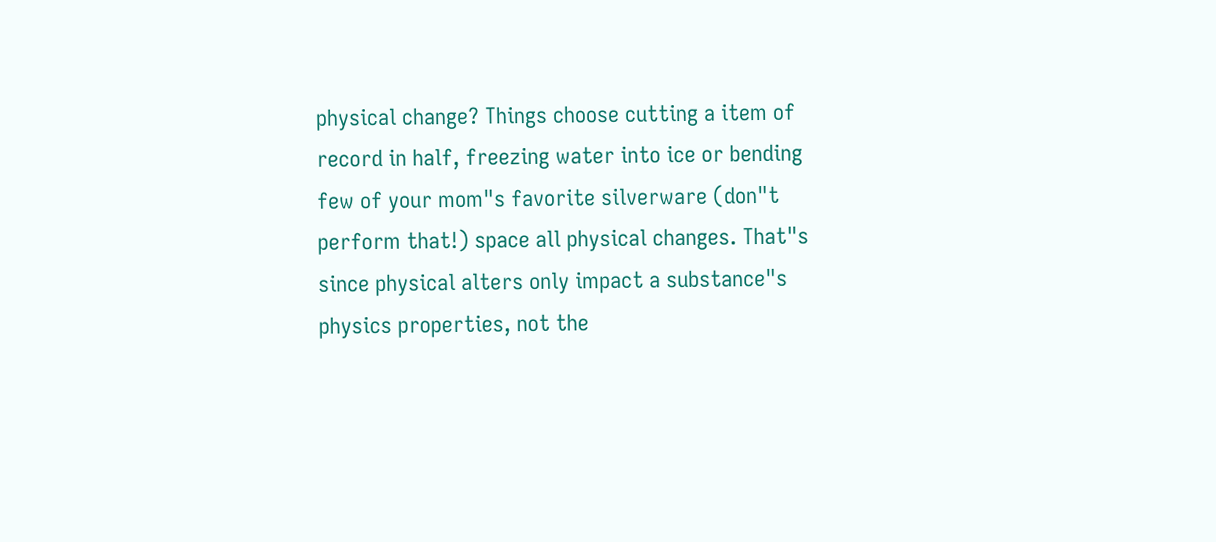physical change? Things choose cutting a item of record in half, freezing water into ice or bending few of your mom"s favorite silverware (don"t perform that!) space all physical changes. That"s since physical alters only impact a substance"s physics properties, not the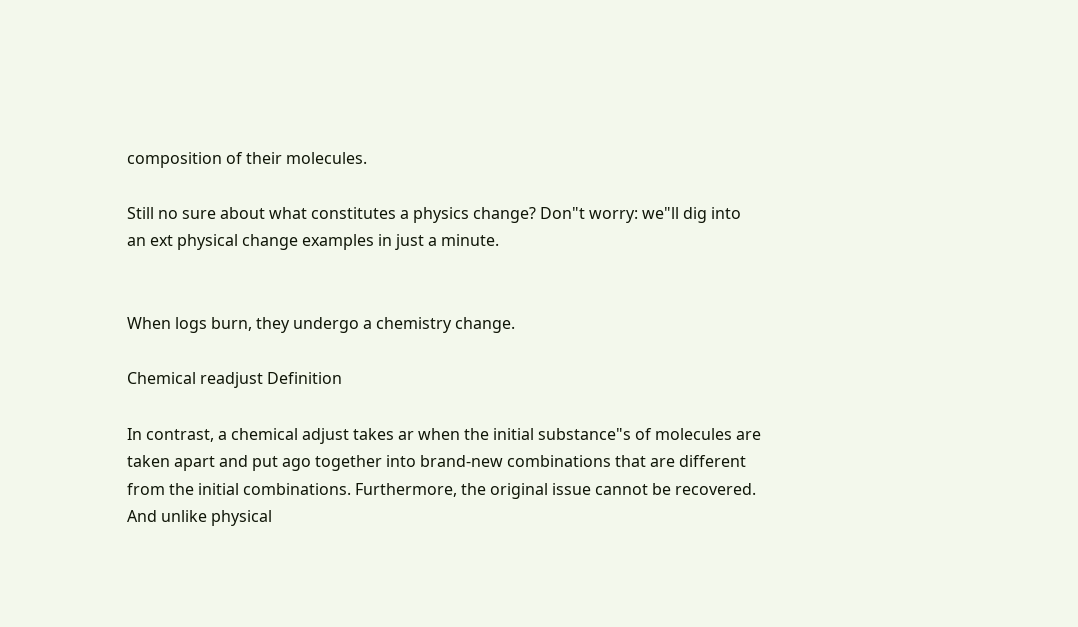composition of their molecules.

Still no sure about what constitutes a physics change? Don"t worry: we"ll dig into an ext physical change examples in just a minute.


When logs burn, they undergo a chemistry change.

Chemical readjust Definition

In contrast, a chemical adjust takes ar when the initial substance"s of molecules are taken apart and put ago together into brand-new combinations that are different from the initial combinations. Furthermore, the original issue cannot be recovered. And unlike physical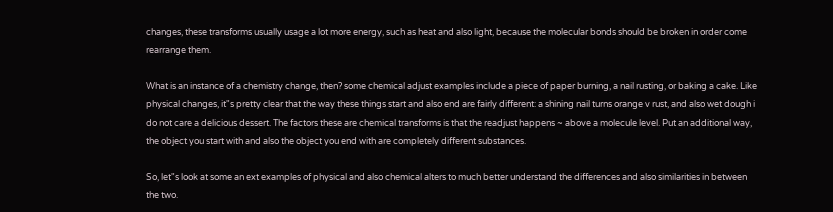changes, these transforms usually usage a lot more energy, such as heat and also light, because the molecular bonds should be broken in order come rearrange them.

What is an instance of a chemistry change, then? some chemical adjust examples include a piece of paper burning, a nail rusting, or baking a cake. Like physical changes, it"s pretty clear that the way these things start and also end are fairly different: a shining nail turns orange v rust, and also wet dough i do not care a delicious dessert. The factors these are chemical transforms is that the readjust happens ~ above a molecule level. Put an additional way, the object you start with and also the object you end with are completely different substances.

So, let"s look at some an ext examples of physical and also chemical alters to much better understand the differences and also similarities in between the two.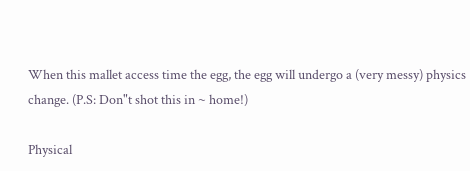When this mallet access time the egg, the egg will undergo a (very messy) physics change. (P.S: Don"t shot this in ~ home!)

Physical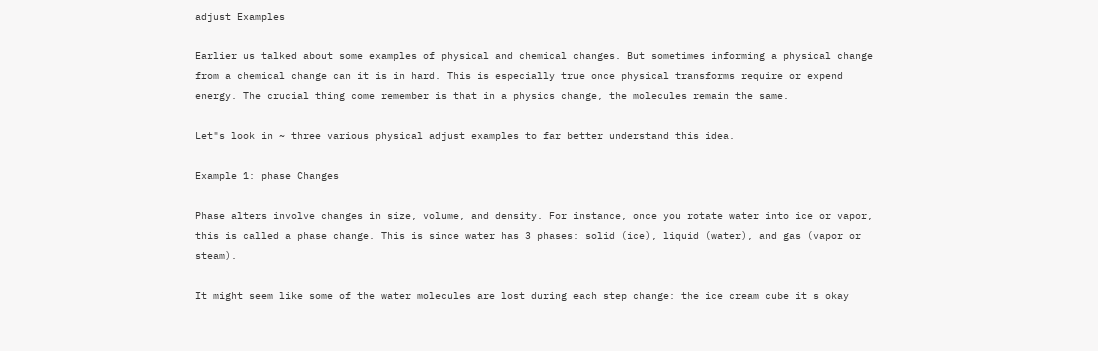adjust Examples

Earlier us talked about some examples of physical and chemical changes. But sometimes informing a physical change from a chemical change can it is in hard. This is especially true once physical transforms require or expend energy. The crucial thing come remember is that in a physics change, the molecules remain the same.

Let"s look in ~ three various physical adjust examples to far better understand this idea.

Example 1: phase Changes

Phase alters involve changes in size, volume, and density. For instance, once you rotate water into ice or vapor, this is called a phase change. This is since water has 3 phases: solid (ice), liquid (water), and gas (vapor or steam).

It might seem like some of the water molecules are lost during each step change: the ice cream cube it s okay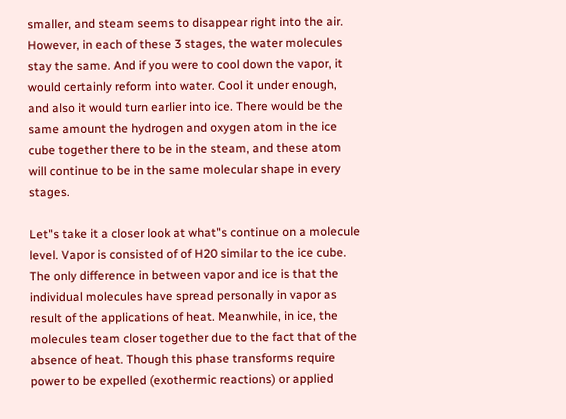smaller, and steam seems to disappear right into the air. However, in each of these 3 stages, the water molecules stay the same. And if you were to cool down the vapor, it would certainly reform into water. Cool it under enough, and also it would turn earlier into ice. There would be the same amount the hydrogen and oxygen atom in the ice cube together there to be in the steam, and these atom will continue to be in the same molecular shape in every stages.

Let"s take it a closer look at what"s continue on a molecule level. Vapor is consisted of of H20 similar to the ice cube. The only difference in between vapor and ice is that the individual molecules have spread personally in vapor as result of the applications of heat. Meanwhile, in ice, the molecules team closer together due to the fact that of the absence of heat. Though this phase transforms require power to be expelled (exothermic reactions) or applied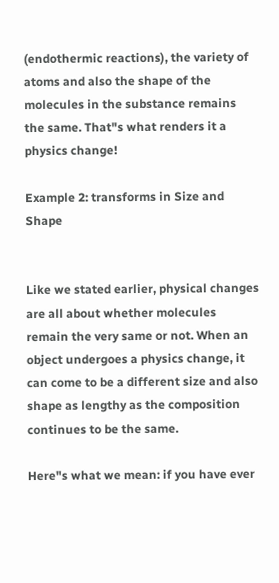(endothermic reactions), the variety of atoms and also the shape of the molecules in the substance remains the same. That"s what renders it a physics change!

Example 2: transforms in Size and Shape


Like we stated earlier, physical changes are all about whether molecules remain the very same or not. When an object undergoes a physics change, it can come to be a different size and also shape as lengthy as the composition continues to be the same.

Here"s what we mean: if you have ever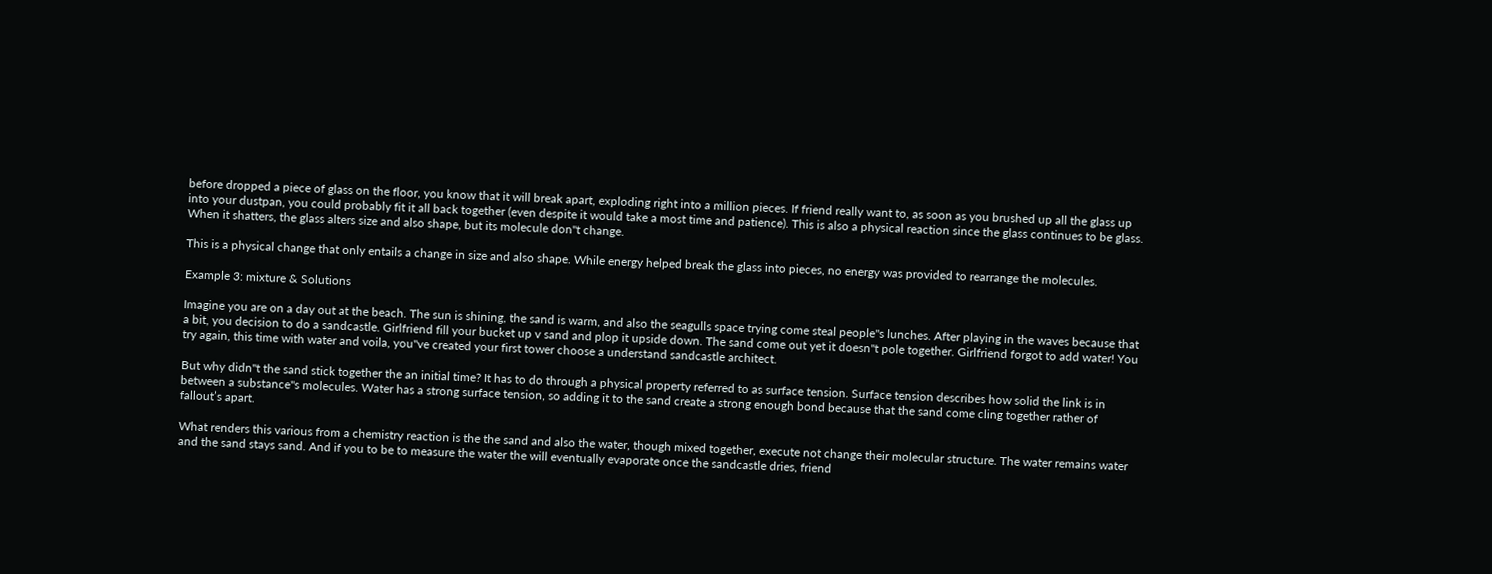before dropped a piece of glass on the floor, you know that it will break apart, exploding right into a million pieces. If friend really want to, as soon as you brushed up all the glass up into your dustpan, you could probably fit it all back together (even despite it would take a most time and patience). This is also a physical reaction since the glass continues to be glass. When it shatters, the glass alters size and also shape, but its molecule don"t change.

This is a physical change that only entails a change in size and also shape. While energy helped break the glass into pieces, no energy was provided to rearrange the molecules.

Example 3: mixture & Solutions

Imagine you are on a day out at the beach. The sun is shining, the sand is warm, and also the seagulls space trying come steal people"s lunches. After playing in the waves because that a bit, you decision to do a sandcastle. Girlfriend fill your bucket up v sand and plop it upside down. The sand come out yet it doesn"t pole together. Girlfriend forgot to add water! You try again, this time with water and voila, you"ve created your first tower choose a understand sandcastle architect.

But why didn"t the sand stick together the an initial time? It has to do through a physical property referred to as surface tension. Surface tension describes how solid the link is in between a substance"s molecules. Water has a strong surface tension, so adding it to the sand create a strong enough bond because that the sand come cling together rather of fallout’s apart.

What renders this various from a chemistry reaction is the the sand and also the water, though mixed together, execute not change their molecular structure. The water remains water and the sand stays sand. And if you to be to measure the water the will eventually evaporate once the sandcastle dries, friend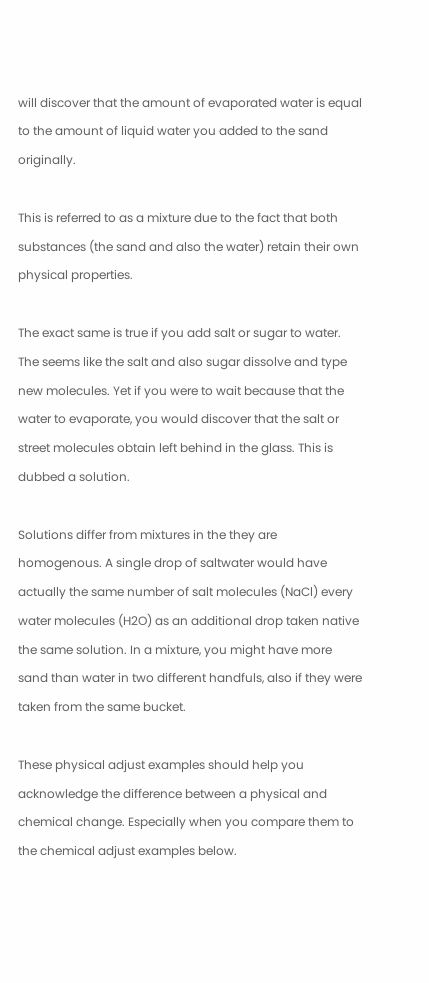will discover that the amount of evaporated water is equal to the amount of liquid water you added to the sand originally.

This is referred to as a mixture due to the fact that both substances (the sand and also the water) retain their own physical properties.

The exact same is true if you add salt or sugar to water. The seems like the salt and also sugar dissolve and type new molecules. Yet if you were to wait because that the water to evaporate, you would discover that the salt or street molecules obtain left behind in the glass. This is dubbed a solution.

Solutions differ from mixtures in the they are homogenous. A single drop of saltwater would have actually the same number of salt molecules (NaCl) every water molecules (H2O) as an additional drop taken native the same solution. In a mixture, you might have more sand than water in two different handfuls, also if they were taken from the same bucket.

These physical adjust examples should help you acknowledge the difference between a physical and chemical change. Especially when you compare them to the chemical adjust examples below.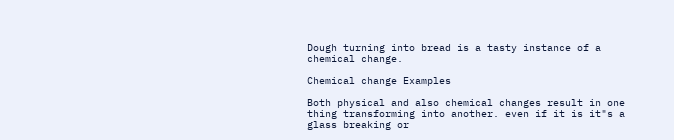Dough turning into bread is a tasty instance of a chemical change.

Chemical change Examples

Both physical and also chemical changes result in one thing transforming into another. even if it is it"s a glass breaking or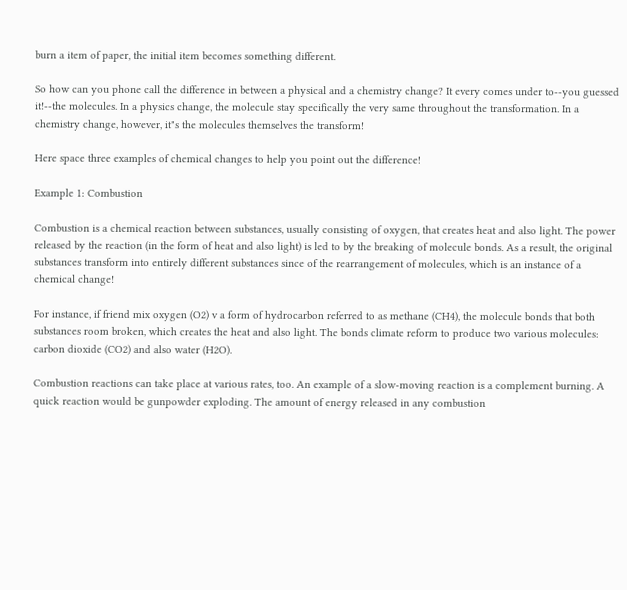burn a item of paper, the initial item becomes something different.

So how can you phone call the difference in between a physical and a chemistry change? It every comes under to--you guessed it!--the molecules. In a physics change, the molecule stay specifically the very same throughout the transformation. In a chemistry change, however, it"s the molecules themselves the transform!

Here space three examples of chemical changes to help you point out the difference!

Example 1: Combustion

Combustion is a chemical reaction between substances, usually consisting of oxygen, that creates heat and also light. The power released by the reaction (in the form of heat and also light) is led to by the breaking of molecule bonds. As a result, the original substances transform into entirely different substances since of the rearrangement of molecules, which is an instance of a chemical change!

For instance, if friend mix oxygen (O2) v a form of hydrocarbon referred to as methane (CH4), the molecule bonds that both substances room broken, which creates the heat and also light. The bonds climate reform to produce two various molecules: carbon dioxide (CO2) and also water (H2O).

Combustion reactions can take place at various rates, too. An example of a slow-moving reaction is a complement burning. A quick reaction would be gunpowder exploding. The amount of energy released in any combustion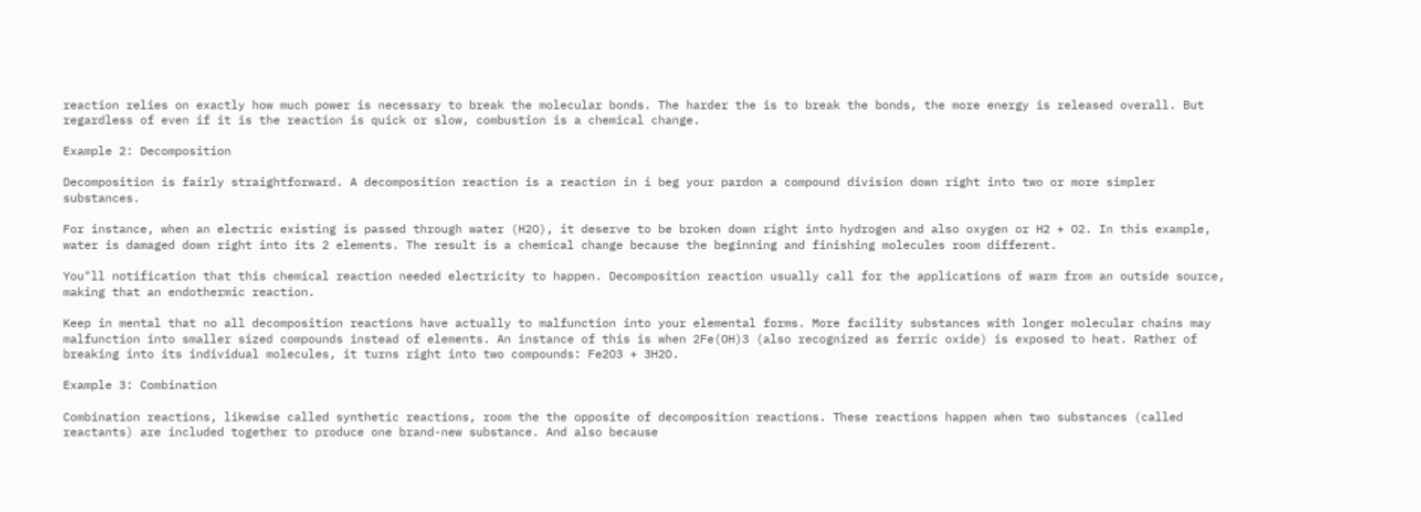reaction relies on exactly how much power is necessary to break the molecular bonds. The harder the is to break the bonds, the more energy is released overall. But regardless of even if it is the reaction is quick or slow, combustion is a chemical change.

Example 2: Decomposition

Decomposition is fairly straightforward. A decomposition reaction is a reaction in i beg your pardon a compound division down right into two or more simpler substances.

For instance, when an electric existing is passed through water (H2O), it deserve to be broken down right into hydrogen and also oxygen or H2 + O2. In this example, water is damaged down right into its 2 elements. The result is a chemical change because the beginning and finishing molecules room different.

You"ll notification that this chemical reaction needed electricity to happen. Decomposition reaction usually call for the applications of warm from an outside source, making that an endothermic reaction.

Keep in mental that no all decomposition reactions have actually to malfunction into your elemental forms. More facility substances with longer molecular chains may malfunction into smaller sized compounds instead of elements. An instance of this is when 2Fe(OH)3 (also recognized as ferric oxide) is exposed to heat. Rather of breaking into its individual molecules, it turns right into two compounds: Fe2O3 + 3H2O.

Example 3: Combination

Combination reactions, likewise called synthetic reactions, room the the opposite of decomposition reactions. These reactions happen when two substances (called reactants) are included together to produce one brand-new substance. And also because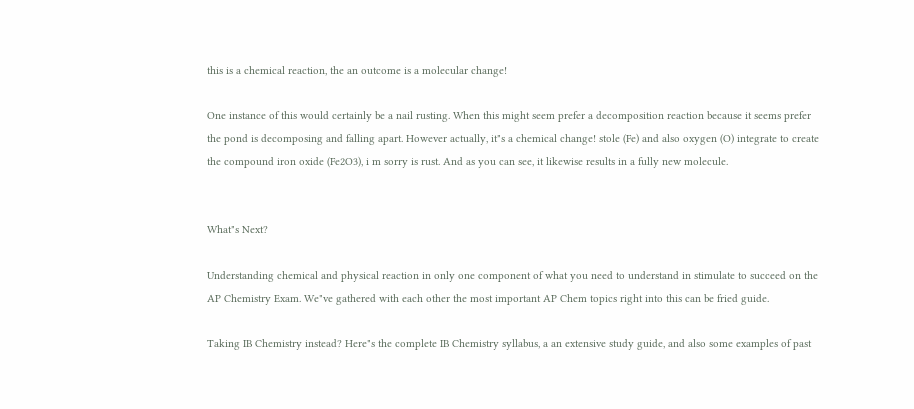this is a chemical reaction, the an outcome is a molecular change!

One instance of this would certainly be a nail rusting. When this might seem prefer a decomposition reaction because it seems prefer the pond is decomposing and falling apart. However actually, it"s a chemical change! stole (Fe) and also oxygen (O) integrate to create the compound iron oxide (Fe2O3), i m sorry is rust. And as you can see, it likewise results in a fully new molecule.


What"s Next?

Understanding chemical and physical reaction in only one component of what you need to understand in stimulate to succeed on the AP Chemistry Exam. We"ve gathered with each other the most important AP Chem topics right into this can be fried guide.

Taking IB Chemistry instead? Here"s the complete IB Chemistry syllabus, a an extensive study guide, and also some examples of past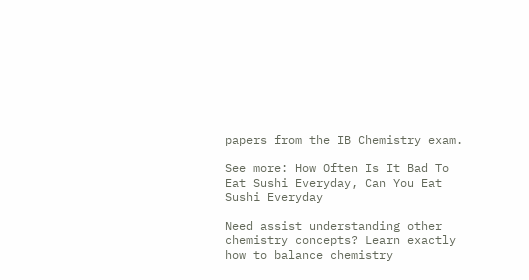papers from the IB Chemistry exam.

See more: How Often Is It Bad To Eat Sushi Everyday, Can You Eat Sushi Everyday

Need assist understanding other chemistry concepts? Learn exactly how to balance chemistry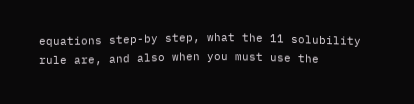equations step-by step, what the 11 solubility rule are, and also when you must use the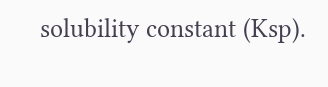solubility constant (Ksp).